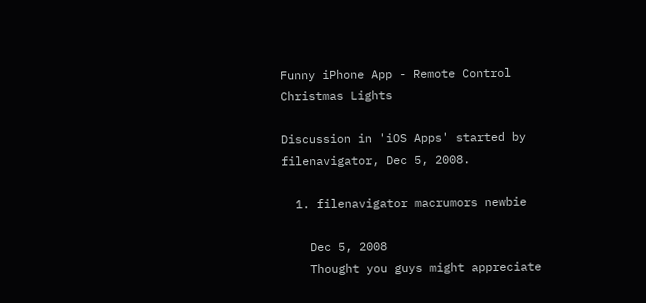Funny iPhone App - Remote Control Christmas Lights

Discussion in 'iOS Apps' started by filenavigator, Dec 5, 2008.

  1. filenavigator macrumors newbie

    Dec 5, 2008
    Thought you guys might appreciate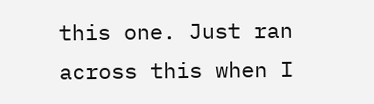this one. Just ran across this when I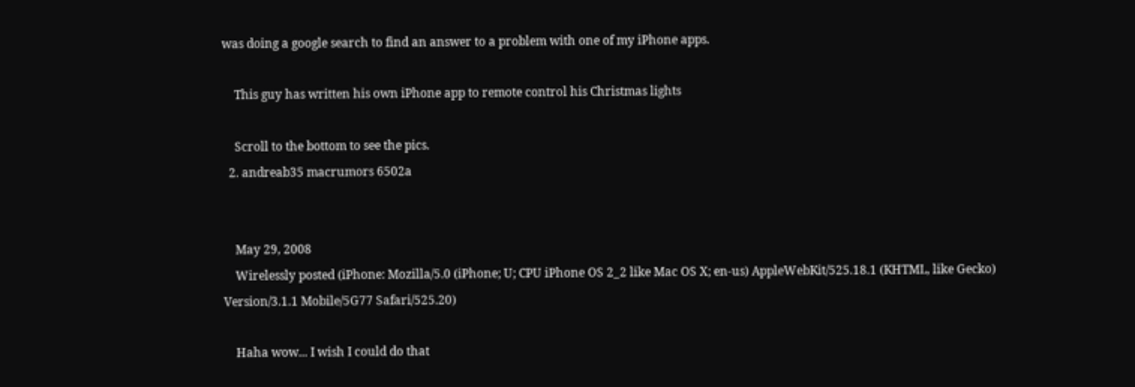was doing a google search to find an answer to a problem with one of my iPhone apps.

    This guy has written his own iPhone app to remote control his Christmas lights

    Scroll to the bottom to see the pics.
  2. andreab35 macrumors 6502a


    May 29, 2008
    Wirelessly posted (iPhone: Mozilla/5.0 (iPhone; U; CPU iPhone OS 2_2 like Mac OS X; en-us) AppleWebKit/525.18.1 (KHTML, like Gecko) Version/3.1.1 Mobile/5G77 Safari/525.20)

    Haha wow... I wish I could do that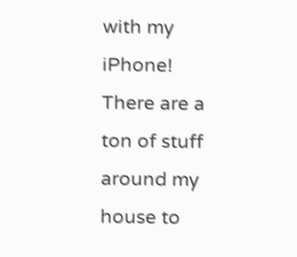with my iPhone! There are a ton of stuff around my house to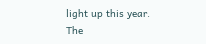light up this year. The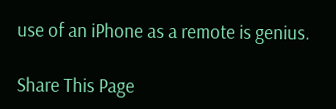use of an iPhone as a remote is genius.

Share This Page